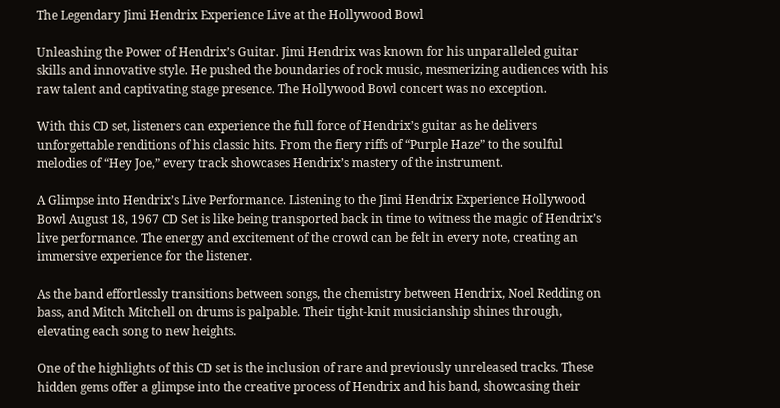The Legendary Jimi Hendrix Experience Live at the Hollywood Bowl

Unleashing the Power of Hendrix’s Guitar. Jimi Hendrix was known for his unparalleled guitar skills and innovative style. He pushed the boundaries of rock music, mesmerizing audiences with his raw talent and captivating stage presence. The Hollywood Bowl concert was no exception.

With this CD set, listeners can experience the full force of Hendrix’s guitar as he delivers unforgettable renditions of his classic hits. From the fiery riffs of “Purple Haze” to the soulful melodies of “Hey Joe,” every track showcases Hendrix’s mastery of the instrument.

A Glimpse into Hendrix’s Live Performance. Listening to the Jimi Hendrix Experience Hollywood Bowl August 18, 1967 CD Set is like being transported back in time to witness the magic of Hendrix’s live performance. The energy and excitement of the crowd can be felt in every note, creating an immersive experience for the listener.

As the band effortlessly transitions between songs, the chemistry between Hendrix, Noel Redding on bass, and Mitch Mitchell on drums is palpable. Their tight-knit musicianship shines through, elevating each song to new heights.

One of the highlights of this CD set is the inclusion of rare and previously unreleased tracks. These hidden gems offer a glimpse into the creative process of Hendrix and his band, showcasing their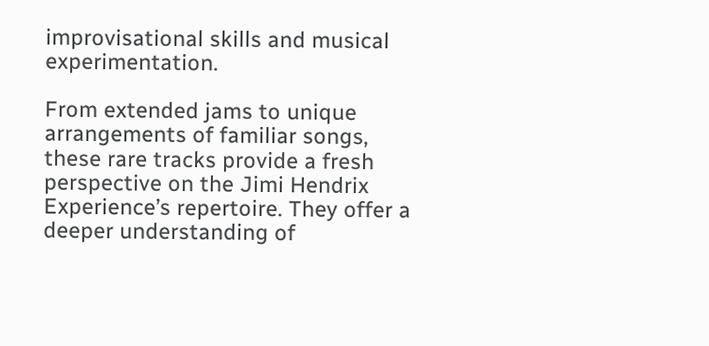improvisational skills and musical experimentation.

From extended jams to unique arrangements of familiar songs, these rare tracks provide a fresh perspective on the Jimi Hendrix Experience’s repertoire. They offer a deeper understanding of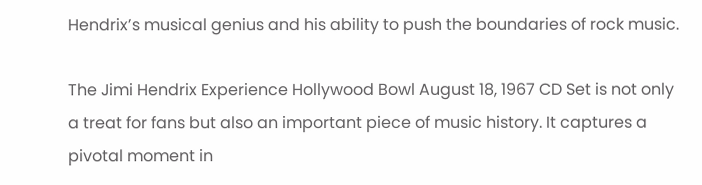Hendrix’s musical genius and his ability to push the boundaries of rock music.

The Jimi Hendrix Experience Hollywood Bowl August 18, 1967 CD Set is not only a treat for fans but also an important piece of music history. It captures a pivotal moment in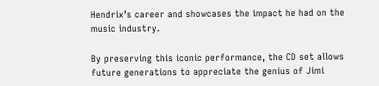Hendrix’s career and showcases the impact he had on the music industry.

By preserving this iconic performance, the CD set allows future generations to appreciate the genius of Jimi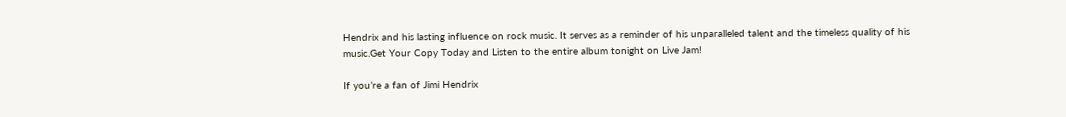Hendrix and his lasting influence on rock music. It serves as a reminder of his unparalleled talent and the timeless quality of his music.Get Your Copy Today and Listen to the entire album tonight on Live Jam!

If you’re a fan of Jimi Hendrix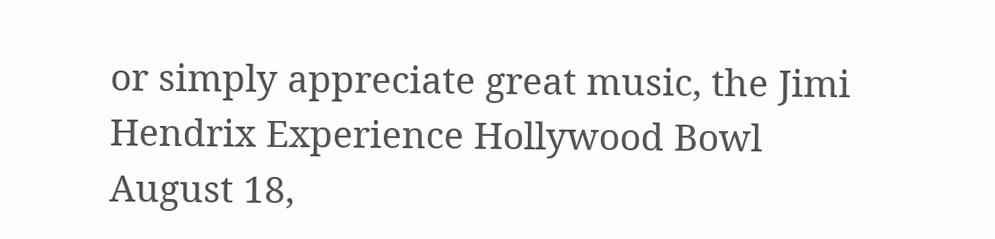or simply appreciate great music, the Jimi Hendrix Experience Hollywood Bowl August 18,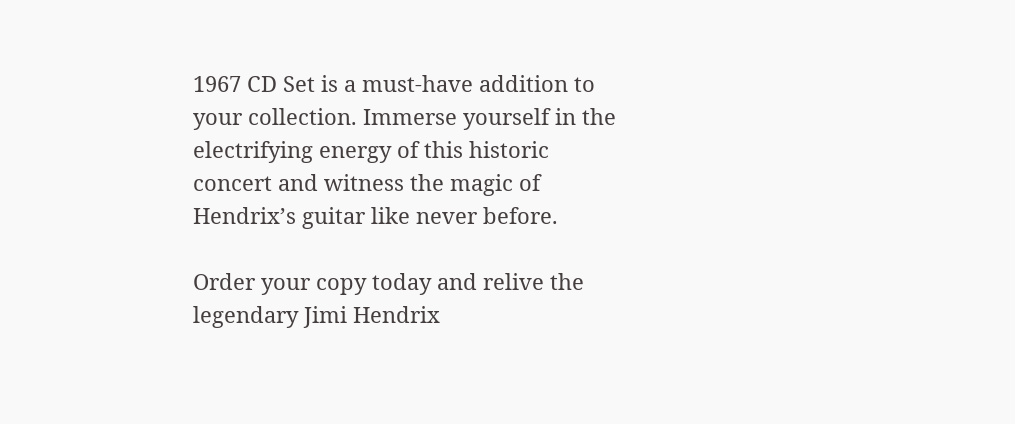1967 CD Set is a must-have addition to your collection. Immerse yourself in the electrifying energy of this historic concert and witness the magic of Hendrix’s guitar like never before.

Order your copy today and relive the legendary Jimi Hendrix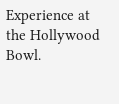Experience at the Hollywood Bowl.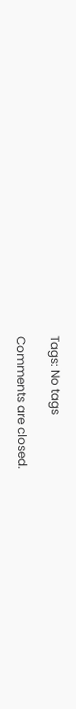Tags: No tags

Comments are closed.